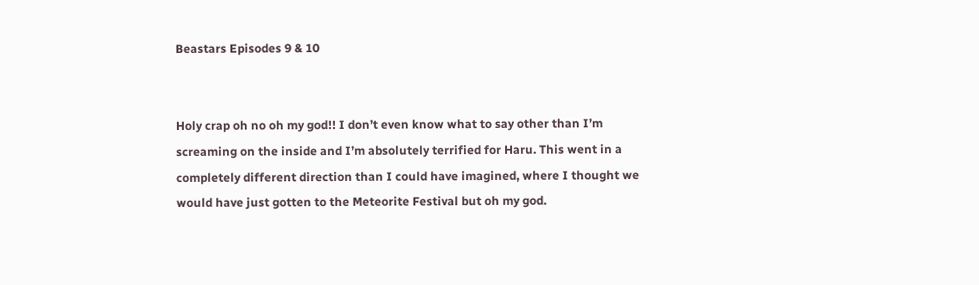Beastars Episodes 9 & 10


Holy crap oh no oh my god!! I don’t even know what to say other than I’m screaming on the inside and I’m absolutely terrified for Haru. This went in a completely different direction than I could have imagined, where I thought we would have just gotten to the Meteorite Festival but oh my god.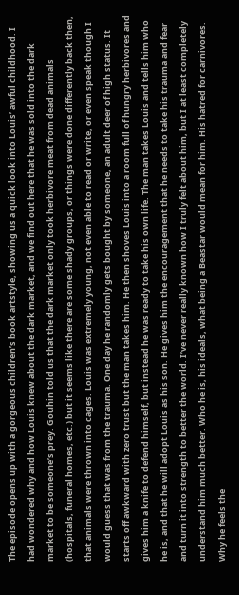The episode opens up with a gorgeous children’s book artstyle, showing us a quick look into Louis’ awful childhood. I had wondered why and how Louis knew about the dark market, and we find out here that he was sold into the dark market to be someone’s prey. Gouhin told us that the dark market only took herbivore meat from dead animals (hospitals, funeral homes, etc.) but it seems like there are some shady groups, or things were done differently back then, that animals were thrown into cages. Louis was extremely young, not even able to read or write, or even speak though I would guess that was from the trauma. One day he randomly gets bought by someone, an adult deer of high status. It starts off awkward with zero trust but the man takes him. He then shoves Louis into a room full of hungry herbivores and gives him a knife to defend himself, but instead he was ready to take his own life. The man takes Louis and tells him who he is, and that he will adopt Louis as his son. He gives him the encouragement that he needs to take his trauma and fear and turn it into strength to better the world. I’ve never really known how I truly felt about him, but I at least completely understand him much better. Who he is, his ideals, what being a Beastar would mean for him. His hatred for carnivores. Why he feels the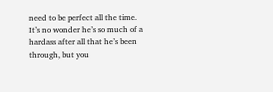need to be perfect all the time. It’s no wonder he’s so much of a hardass after all that he’s been through, but you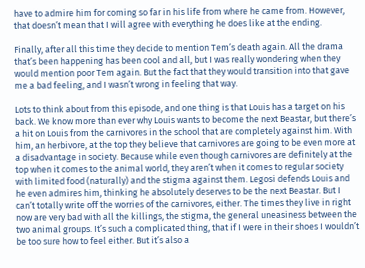have to admire him for coming so far in his life from where he came from. However, that doesn’t mean that I will agree with everything he does like at the ending.

Finally, after all this time they decide to mention Tem’s death again. All the drama that’s been happening has been cool and all, but I was really wondering when they would mention poor Tem again. But the fact that they would transition into that gave me a bad feeling, and I wasn’t wrong in feeling that way.

Lots to think about from this episode, and one thing is that Louis has a target on his back. We know more than ever why Louis wants to become the next Beastar, but there’s a hit on Louis from the carnivores in the school that are completely against him. With him, an herbivore, at the top they believe that carnivores are going to be even more at a disadvantage in society. Because while even though carnivores are definitely at the top when it comes to the animal world, they aren’t when it comes to regular society with limited food (naturally) and the stigma against them. Legosi defends Louis and he even admires him, thinking he absolutely deserves to be the next Beastar. But I can’t totally write off the worries of the carnivores, either. The times they live in right now are very bad with all the killings, the stigma, the general uneasiness between the two animal groups. It’s such a complicated thing, that if I were in their shoes I wouldn’t be too sure how to feel either. But it’s also a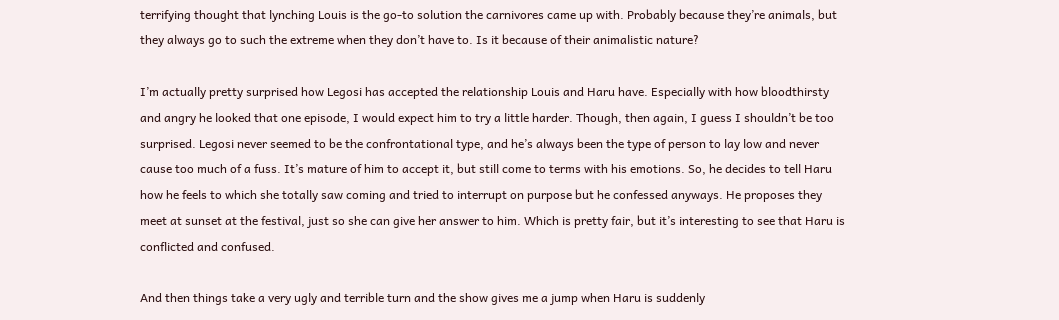terrifying thought that lynching Louis is the go-to solution the carnivores came up with. Probably because they’re animals, but they always go to such the extreme when they don’t have to. Is it because of their animalistic nature?

I’m actually pretty surprised how Legosi has accepted the relationship Louis and Haru have. Especially with how bloodthirsty and angry he looked that one episode, I would expect him to try a little harder. Though, then again, I guess I shouldn’t be too surprised. Legosi never seemed to be the confrontational type, and he’s always been the type of person to lay low and never cause too much of a fuss. It’s mature of him to accept it, but still come to terms with his emotions. So, he decides to tell Haru how he feels to which she totally saw coming and tried to interrupt on purpose but he confessed anyways. He proposes they meet at sunset at the festival, just so she can give her answer to him. Which is pretty fair, but it’s interesting to see that Haru is conflicted and confused.

And then things take a very ugly and terrible turn and the show gives me a jump when Haru is suddenly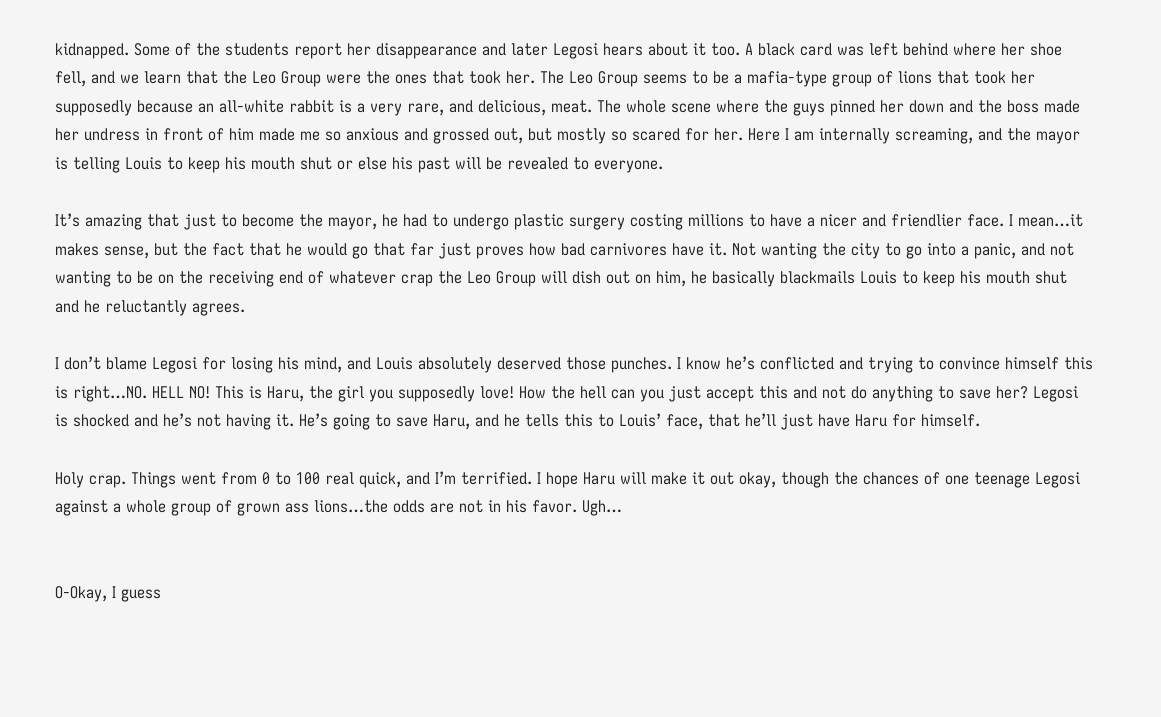kidnapped. Some of the students report her disappearance and later Legosi hears about it too. A black card was left behind where her shoe fell, and we learn that the Leo Group were the ones that took her. The Leo Group seems to be a mafia-type group of lions that took her supposedly because an all-white rabbit is a very rare, and delicious, meat. The whole scene where the guys pinned her down and the boss made her undress in front of him made me so anxious and grossed out, but mostly so scared for her. Here I am internally screaming, and the mayor is telling Louis to keep his mouth shut or else his past will be revealed to everyone.

It’s amazing that just to become the mayor, he had to undergo plastic surgery costing millions to have a nicer and friendlier face. I mean…it makes sense, but the fact that he would go that far just proves how bad carnivores have it. Not wanting the city to go into a panic, and not wanting to be on the receiving end of whatever crap the Leo Group will dish out on him, he basically blackmails Louis to keep his mouth shut and he reluctantly agrees.

I don’t blame Legosi for losing his mind, and Louis absolutely deserved those punches. I know he’s conflicted and trying to convince himself this is right…NO. HELL NO! This is Haru, the girl you supposedly love! How the hell can you just accept this and not do anything to save her? Legosi is shocked and he’s not having it. He’s going to save Haru, and he tells this to Louis’ face, that he’ll just have Haru for himself.

Holy crap. Things went from 0 to 100 real quick, and I’m terrified. I hope Haru will make it out okay, though the chances of one teenage Legosi against a whole group of grown ass lions…the odds are not in his favor. Ugh…


O-Okay, I guess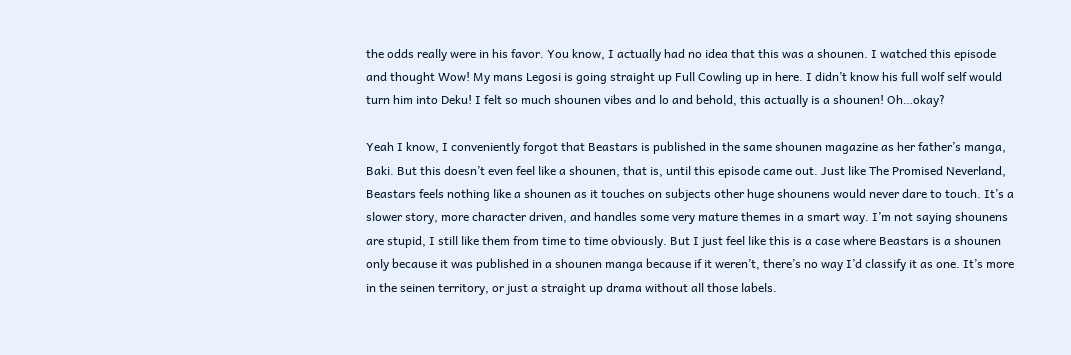the odds really were in his favor. You know, I actually had no idea that this was a shounen. I watched this episode and thought Wow! My mans Legosi is going straight up Full Cowling up in here. I didn’t know his full wolf self would turn him into Deku! I felt so much shounen vibes and lo and behold, this actually is a shounen! Oh…okay?

Yeah I know, I conveniently forgot that Beastars is published in the same shounen magazine as her father’s manga, Baki. But this doesn’t even feel like a shounen, that is, until this episode came out. Just like The Promised Neverland, Beastars feels nothing like a shounen as it touches on subjects other huge shounens would never dare to touch. It’s a slower story, more character driven, and handles some very mature themes in a smart way. I’m not saying shounens are stupid, I still like them from time to time obviously. But I just feel like this is a case where Beastars is a shounen only because it was published in a shounen manga because if it weren’t, there’s no way I’d classify it as one. It’s more in the seinen territory, or just a straight up drama without all those labels.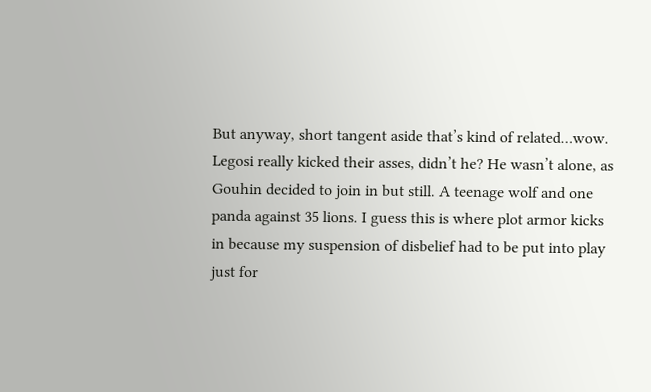But anyway, short tangent aside that’s kind of related…wow. Legosi really kicked their asses, didn’t he? He wasn’t alone, as Gouhin decided to join in but still. A teenage wolf and one panda against 35 lions. I guess this is where plot armor kicks in because my suspension of disbelief had to be put into play just for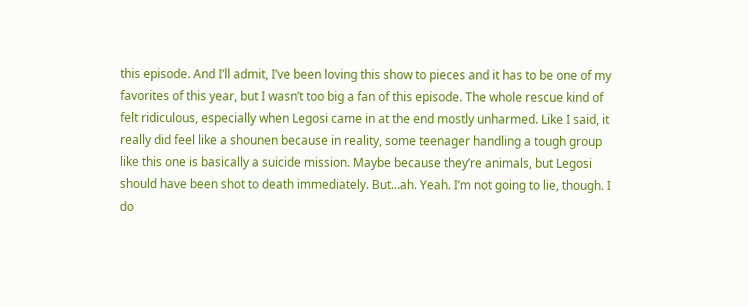this episode. And I’ll admit, I’ve been loving this show to pieces and it has to be one of my favorites of this year, but I wasn’t too big a fan of this episode. The whole rescue kind of felt ridiculous, especially when Legosi came in at the end mostly unharmed. Like I said, it really did feel like a shounen because in reality, some teenager handling a tough group like this one is basically a suicide mission. Maybe because they’re animals, but Legosi should have been shot to death immediately. But…ah. Yeah. I’m not going to lie, though. I do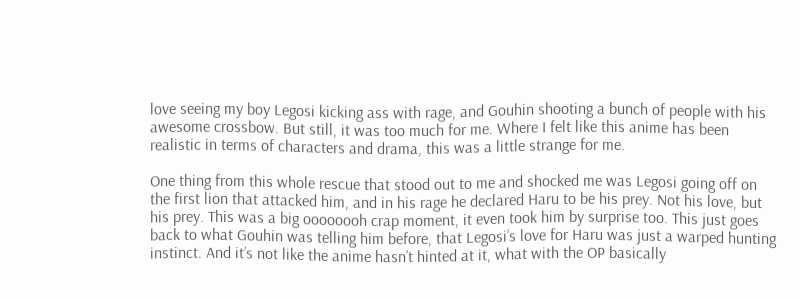love seeing my boy Legosi kicking ass with rage, and Gouhin shooting a bunch of people with his awesome crossbow. But still, it was too much for me. Where I felt like this anime has been realistic in terms of characters and drama, this was a little strange for me.

One thing from this whole rescue that stood out to me and shocked me was Legosi going off on the first lion that attacked him, and in his rage he declared Haru to be his prey. Not his love, but his prey. This was a big oooooooh crap moment, it even took him by surprise too. This just goes back to what Gouhin was telling him before, that Legosi’s love for Haru was just a warped hunting instinct. And it’s not like the anime hasn’t hinted at it, what with the OP basically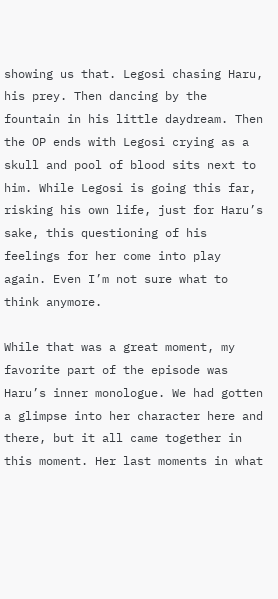showing us that. Legosi chasing Haru, his prey. Then dancing by the fountain in his little daydream. Then the OP ends with Legosi crying as a skull and pool of blood sits next to him. While Legosi is going this far, risking his own life, just for Haru’s sake, this questioning of his feelings for her come into play again. Even I’m not sure what to think anymore.

While that was a great moment, my favorite part of the episode was Haru’s inner monologue. We had gotten a glimpse into her character here and there, but it all came together in this moment. Her last moments in what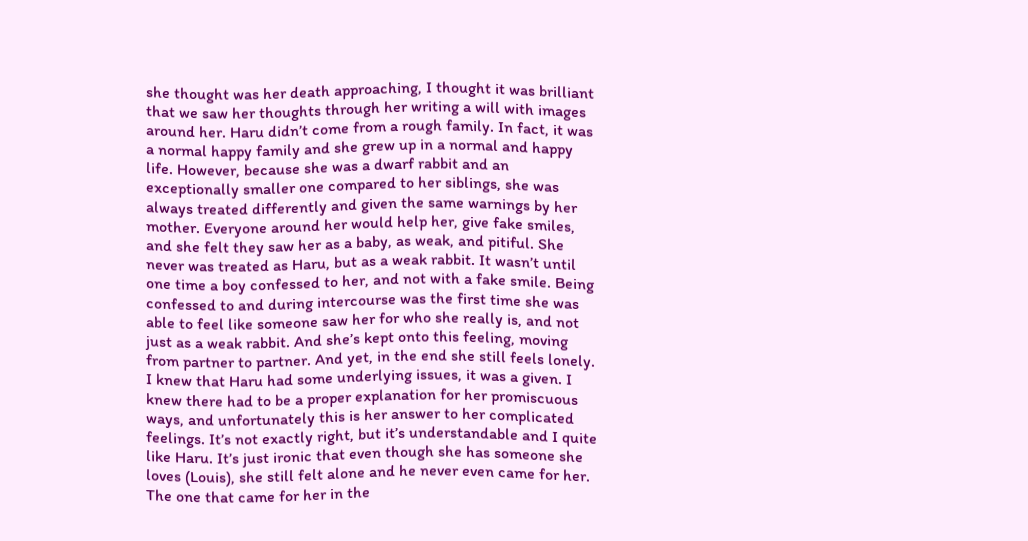she thought was her death approaching, I thought it was brilliant that we saw her thoughts through her writing a will with images around her. Haru didn’t come from a rough family. In fact, it was a normal happy family and she grew up in a normal and happy life. However, because she was a dwarf rabbit and an exceptionally smaller one compared to her siblings, she was always treated differently and given the same warnings by her mother. Everyone around her would help her, give fake smiles, and she felt they saw her as a baby, as weak, and pitiful. She never was treated as Haru, but as a weak rabbit. It wasn’t until one time a boy confessed to her, and not with a fake smile. Being confessed to and during intercourse was the first time she was able to feel like someone saw her for who she really is, and not just as a weak rabbit. And she’s kept onto this feeling, moving from partner to partner. And yet, in the end she still feels lonely. I knew that Haru had some underlying issues, it was a given. I knew there had to be a proper explanation for her promiscuous ways, and unfortunately this is her answer to her complicated feelings. It’s not exactly right, but it’s understandable and I quite like Haru. It’s just ironic that even though she has someone she loves (Louis), she still felt alone and he never even came for her. The one that came for her in the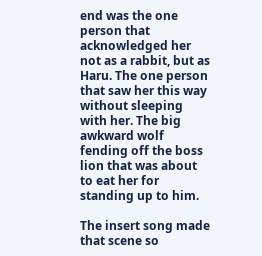end was the one person that acknowledged her not as a rabbit, but as Haru. The one person that saw her this way without sleeping with her. The big awkward wolf fending off the boss lion that was about to eat her for standing up to him.

The insert song made that scene so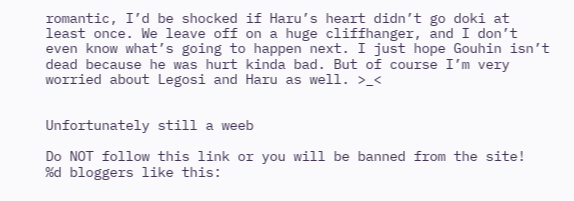romantic, I’d be shocked if Haru’s heart didn’t go doki at least once. We leave off on a huge cliffhanger, and I don’t even know what’s going to happen next. I just hope Gouhin isn’t dead because he was hurt kinda bad. But of course I’m very worried about Legosi and Haru as well. >_<


Unfortunately still a weeb

Do NOT follow this link or you will be banned from the site!
%d bloggers like this: